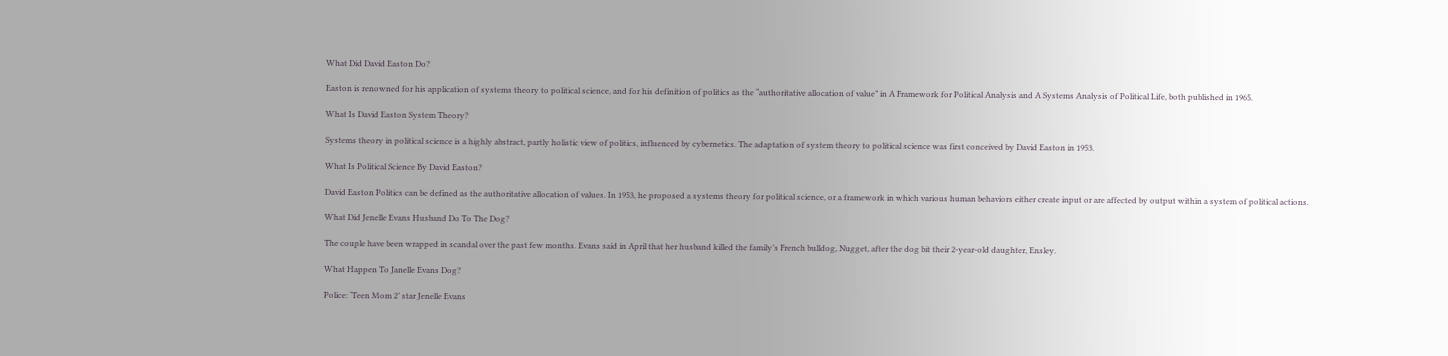What Did David Easton Do?

Easton is renowned for his application of systems theory to political science, and for his definition of politics as the “authoritative allocation of value” in A Framework for Political Analysis and A Systems Analysis of Political Life, both published in 1965.

What Is David Easton System Theory?

Systems theory in political science is a highly abstract, partly holistic view of politics, influenced by cybernetics. The adaptation of system theory to political science was first conceived by David Easton in 1953.

What Is Political Science By David Easton?

David Easton Politics can be defined as the authoritative allocation of values. In 1953, he proposed a systems theory for political science, or a framework in which various human behaviors either create input or are affected by output within a system of political actions.

What Did Jenelle Evans Husband Do To The Dog?

The couple have been wrapped in scandal over the past few months. Evans said in April that her husband killed the family’s French bulldog, Nugget, after the dog bit their 2-year-old daughter, Ensley.

What Happen To Janelle Evans Dog?

Police: ‘Teen Mom 2’ star Jenelle Evans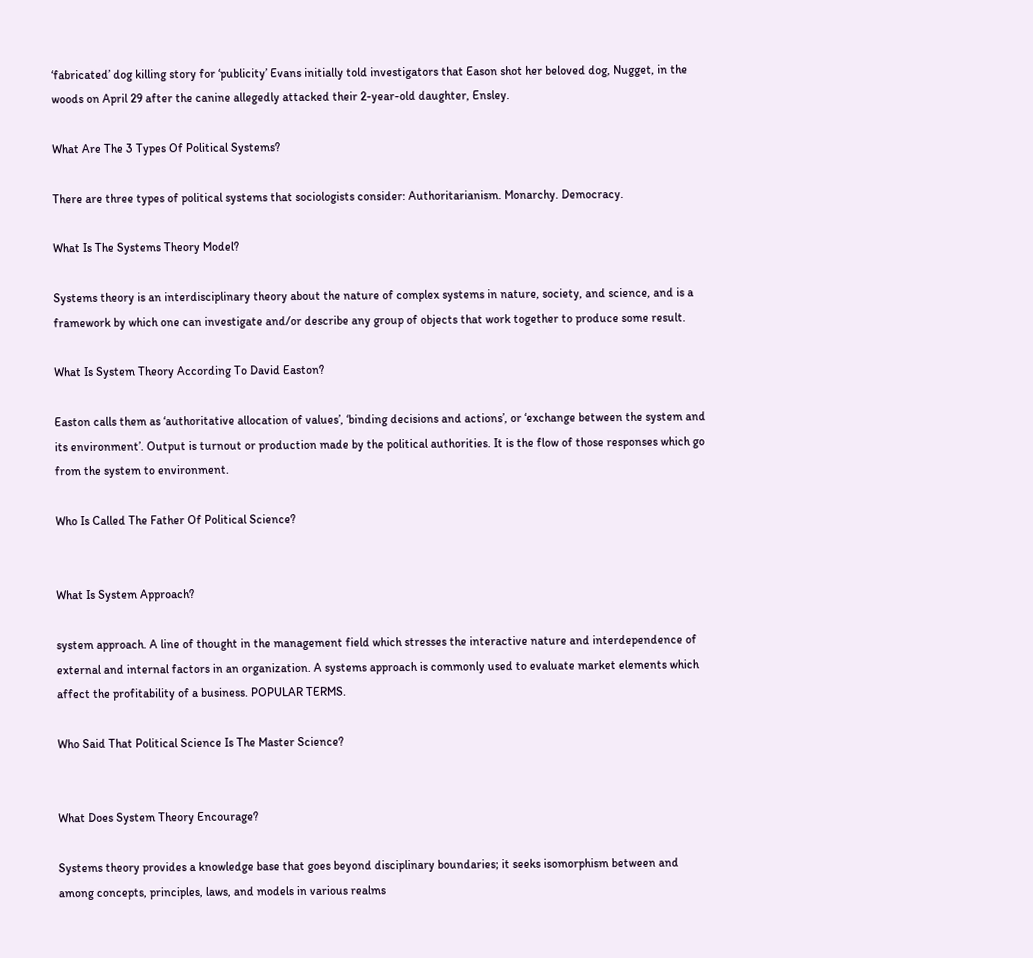‘fabricated’ dog killing story for ‘publicity’ Evans initially told investigators that Eason shot her beloved dog, Nugget, in the woods on April 29 after the canine allegedly attacked their 2-year-old daughter, Ensley.

What Are The 3 Types Of Political Systems?

There are three types of political systems that sociologists consider: Authoritarianism. Monarchy. Democracy.

What Is The Systems Theory Model?

Systems theory is an interdisciplinary theory about the nature of complex systems in nature, society, and science, and is a framework by which one can investigate and/or describe any group of objects that work together to produce some result.

What Is System Theory According To David Easton?

Easton calls them as ‘authoritative allocation of values’, ‘binding decisions and actions’, or ‘exchange between the system and its environment’. Output is turnout or production made by the political authorities. It is the flow of those responses which go from the system to environment.

Who Is Called The Father Of Political Science?


What Is System Approach?

system approach. A line of thought in the management field which stresses the interactive nature and interdependence of external and internal factors in an organization. A systems approach is commonly used to evaluate market elements which affect the profitability of a business. POPULAR TERMS.

Who Said That Political Science Is The Master Science?


What Does System Theory Encourage?

Systems theory provides a knowledge base that goes beyond disciplinary boundaries; it seeks isomorphism between and among concepts, principles, laws, and models in various realms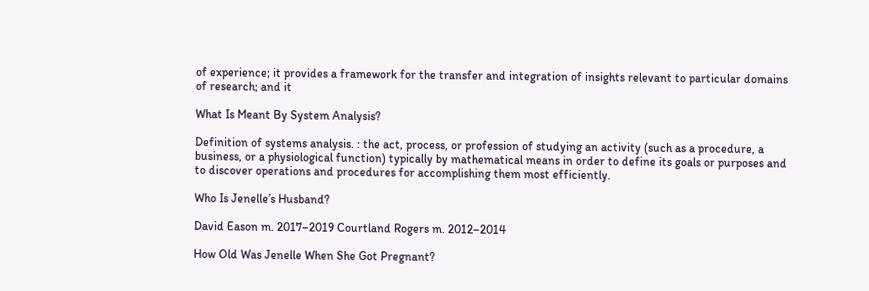of experience; it provides a framework for the transfer and integration of insights relevant to particular domains of research; and it

What Is Meant By System Analysis?

Definition of systems analysis. : the act, process, or profession of studying an activity (such as a procedure, a business, or a physiological function) typically by mathematical means in order to define its goals or purposes and to discover operations and procedures for accomplishing them most efficiently.

Who Is Jenelle’s Husband?

David Eason m. 2017–2019 Courtland Rogers m. 2012–2014

How Old Was Jenelle When She Got Pregnant?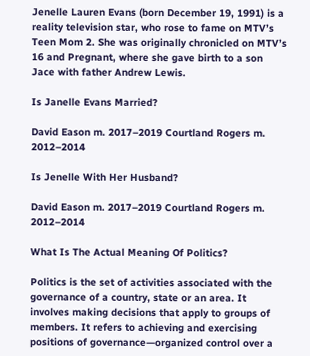Jenelle Lauren Evans (born December 19, 1991) is a reality television star, who rose to fame on MTV’s Teen Mom 2. She was originally chronicled on MTV’s 16 and Pregnant, where she gave birth to a son Jace with father Andrew Lewis.

Is Janelle Evans Married?

David Eason m. 2017–2019 Courtland Rogers m. 2012–2014

Is Jenelle With Her Husband?

David Eason m. 2017–2019 Courtland Rogers m. 2012–2014

What Is The Actual Meaning Of Politics?

Politics is the set of activities associated with the governance of a country, state or an area. It involves making decisions that apply to groups of members. It refers to achieving and exercising positions of governance—organized control over a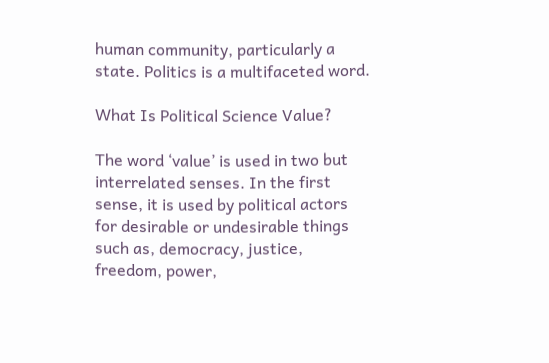human community, particularly a state. Politics is a multifaceted word.

What Is Political Science Value?

The word ‘value’ is used in two but interrelated senses. In the first sense, it is used by political actors for desirable or undesirable things such as, democracy, justice, freedom, power,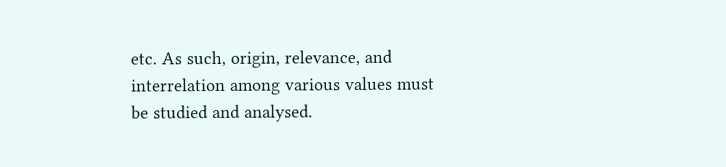etc. As such, origin, relevance, and interrelation among various values must be studied and analysed.